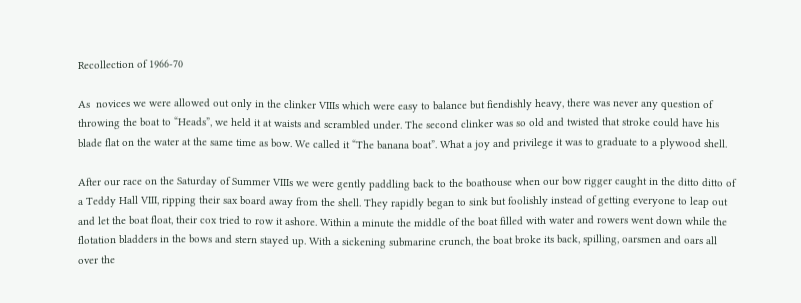Recollection of 1966-70

As  novices we were allowed out only in the clinker VIIIs which were easy to balance but fiendishly heavy, there was never any question of throwing the boat to “Heads”, we held it at waists and scrambled under. The second clinker was so old and twisted that stroke could have his blade flat on the water at the same time as bow. We called it “The banana boat”. What a joy and privilege it was to graduate to a plywood shell.

After our race on the Saturday of Summer VIIIs we were gently paddling back to the boathouse when our bow rigger caught in the ditto ditto of a Teddy Hall VIII, ripping their sax board away from the shell. They rapidly began to sink but foolishly instead of getting everyone to leap out and let the boat float, their cox tried to row it ashore. Within a minute the middle of the boat filled with water and rowers went down while the flotation bladders in the bows and stern stayed up. With a sickening submarine crunch, the boat broke its back, spilling, oarsmen and oars all over the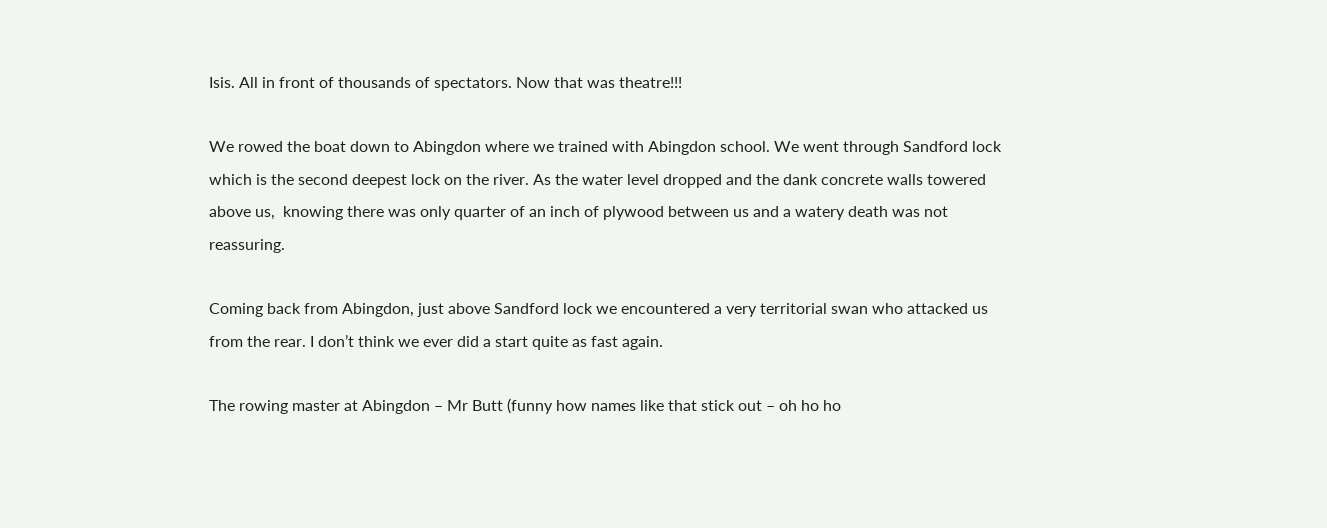Isis. All in front of thousands of spectators. Now that was theatre!!!

We rowed the boat down to Abingdon where we trained with Abingdon school. We went through Sandford lock which is the second deepest lock on the river. As the water level dropped and the dank concrete walls towered above us,  knowing there was only quarter of an inch of plywood between us and a watery death was not reassuring.

Coming back from Abingdon, just above Sandford lock we encountered a very territorial swan who attacked us from the rear. I don’t think we ever did a start quite as fast again.

The rowing master at Abingdon – Mr Butt (funny how names like that stick out – oh ho ho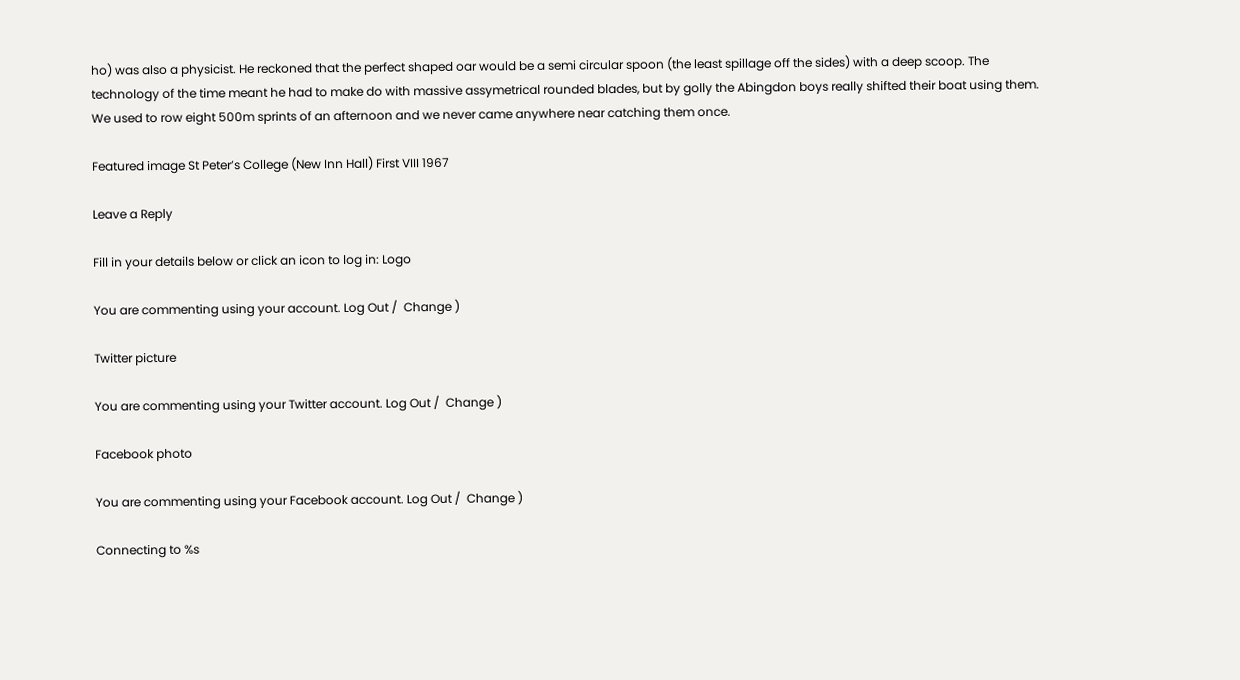ho) was also a physicist. He reckoned that the perfect shaped oar would be a semi circular spoon (the least spillage off the sides) with a deep scoop. The technology of the time meant he had to make do with massive assymetrical rounded blades, but by golly the Abingdon boys really shifted their boat using them. We used to row eight 500m sprints of an afternoon and we never came anywhere near catching them once.

Featured image St Peter’s College (New Inn Hall) First VIII 1967

Leave a Reply

Fill in your details below or click an icon to log in: Logo

You are commenting using your account. Log Out /  Change )

Twitter picture

You are commenting using your Twitter account. Log Out /  Change )

Facebook photo

You are commenting using your Facebook account. Log Out /  Change )

Connecting to %s